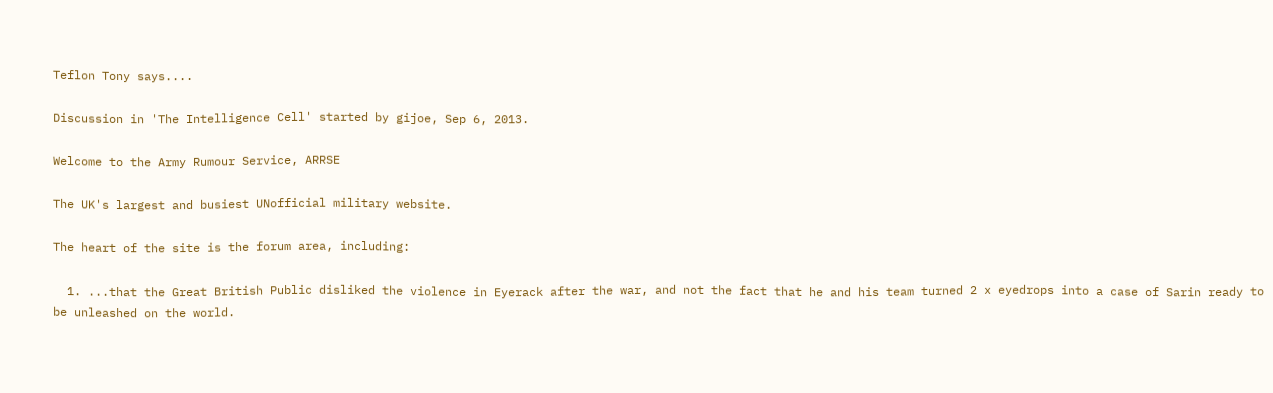Teflon Tony says....

Discussion in 'The Intelligence Cell' started by gijoe, Sep 6, 2013.

Welcome to the Army Rumour Service, ARRSE

The UK's largest and busiest UNofficial military website.

The heart of the site is the forum area, including:

  1. ...that the Great British Public disliked the violence in Eyerack after the war, and not the fact that he and his team turned 2 x eyedrops into a case of Sarin ready to be unleashed on the world.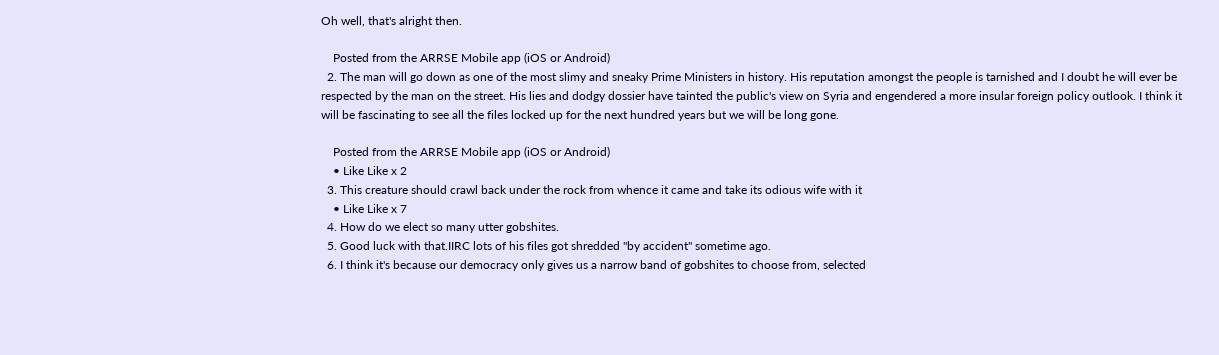Oh well, that's alright then.

    Posted from the ARRSE Mobile app (iOS or Android)
  2. The man will go down as one of the most slimy and sneaky Prime Ministers in history. His reputation amongst the people is tarnished and I doubt he will ever be respected by the man on the street. His lies and dodgy dossier have tainted the public's view on Syria and engendered a more insular foreign policy outlook. I think it will be fascinating to see all the files locked up for the next hundred years but we will be long gone.

    Posted from the ARRSE Mobile app (iOS or Android)
    • Like Like x 2
  3. This creature should crawl back under the rock from whence it came and take its odious wife with it
    • Like Like x 7
  4. How do we elect so many utter gobshites.
  5. Good luck with that.IIRC lots of his files got shredded "by accident" sometime ago.
  6. I think it's because our democracy only gives us a narrow band of gobshites to choose from, selected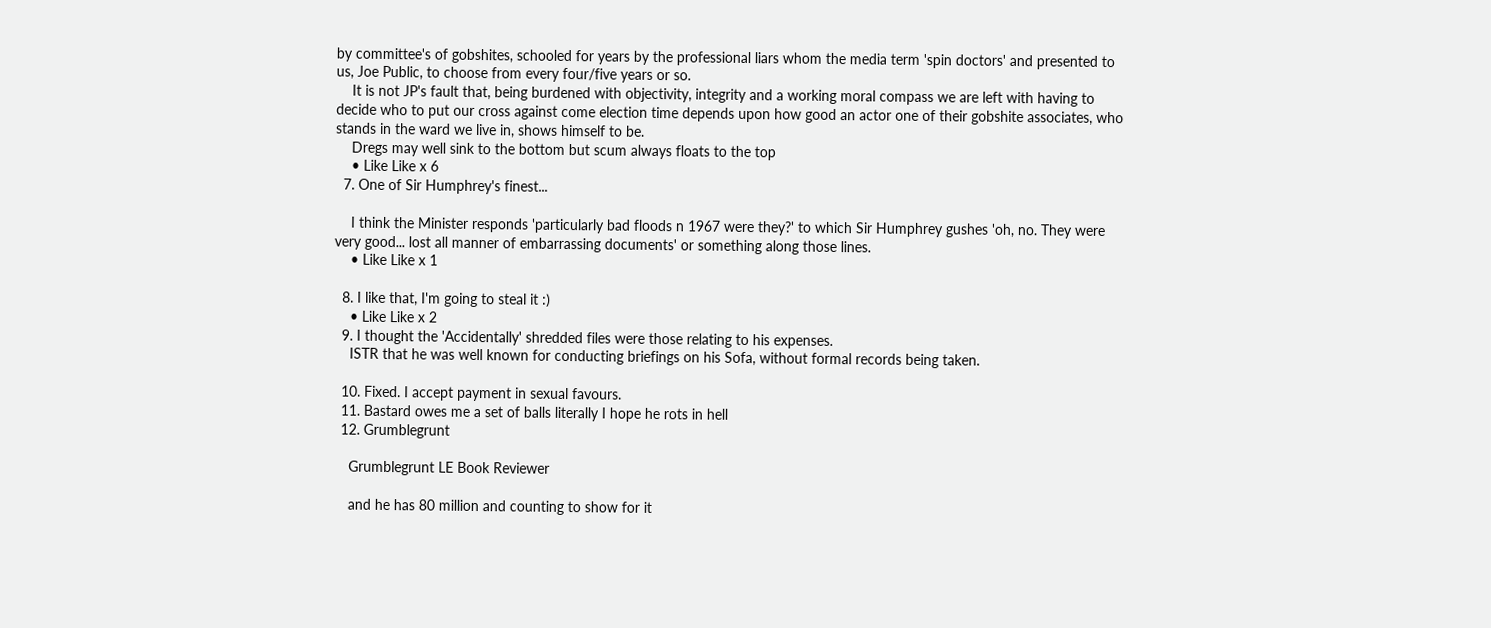by committee's of gobshites, schooled for years by the professional liars whom the media term 'spin doctors' and presented to us, Joe Public, to choose from every four/five years or so.
    It is not JP's fault that, being burdened with objectivity, integrity and a working moral compass we are left with having to decide who to put our cross against come election time depends upon how good an actor one of their gobshite associates, who stands in the ward we live in, shows himself to be.
    Dregs may well sink to the bottom but scum always floats to the top
    • Like Like x 6
  7. One of Sir Humphrey's finest...

    I think the Minister responds 'particularly bad floods n 1967 were they?' to which Sir Humphrey gushes 'oh, no. They were very good... lost all manner of embarrassing documents' or something along those lines.
    • Like Like x 1

  8. I like that, I'm going to steal it :)
    • Like Like x 2
  9. I thought the 'Accidentally' shredded files were those relating to his expenses.
    ISTR that he was well known for conducting briefings on his Sofa, without formal records being taken.

  10. Fixed. I accept payment in sexual favours.
  11. Bastard owes me a set of balls literally I hope he rots in hell
  12. Grumblegrunt

    Grumblegrunt LE Book Reviewer

    and he has 80 million and counting to show for it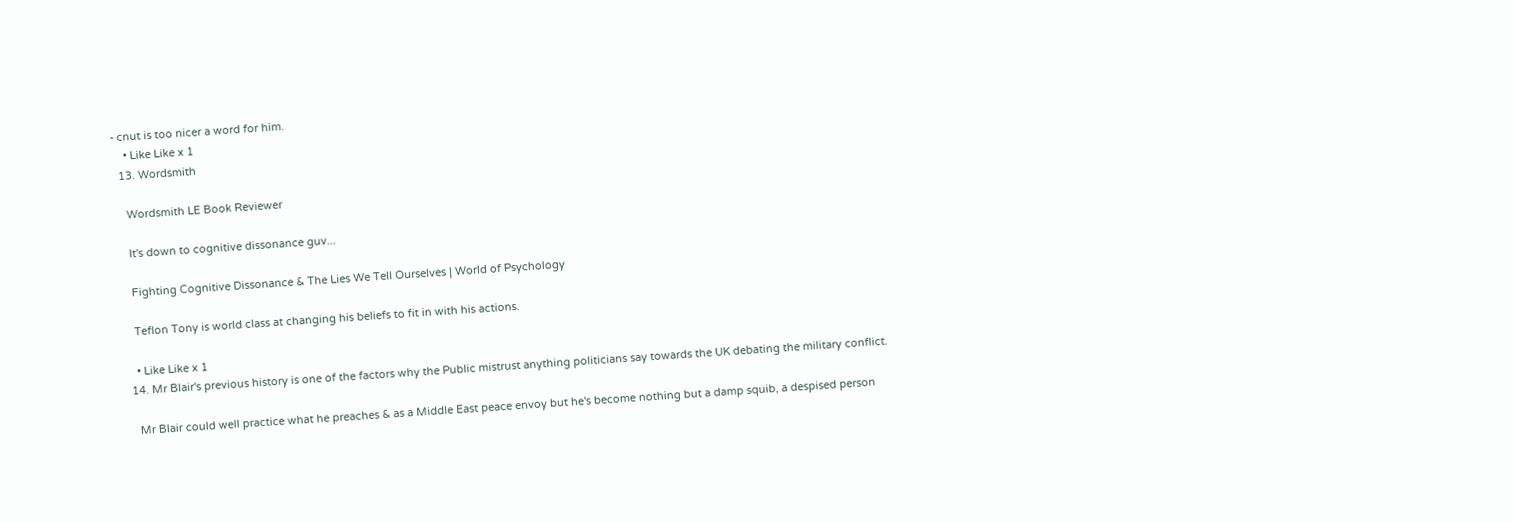- cnut is too nicer a word for him.
    • Like Like x 1
  13. Wordsmith

    Wordsmith LE Book Reviewer

    It's down to cognitive dissonance guv...

    Fighting Cognitive Dissonance & The Lies We Tell Ourselves | World of Psychology

    Teflon Tony is world class at changing his beliefs to fit in with his actions.

    • Like Like x 1
  14. Mr Blair's previous history is one of the factors why the Public mistrust anything politicians say towards the UK debating the military conflict.

    Mr Blair could well practice what he preaches & as a Middle East peace envoy but he's become nothing but a damp squib, a despised person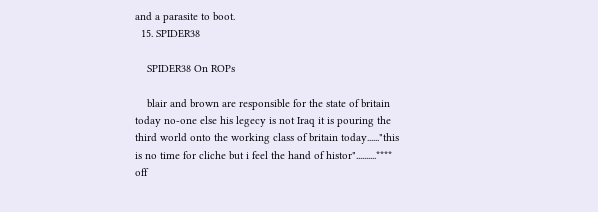and a parasite to boot.
  15. SPIDER38

    SPIDER38 On ROPs

    blair and brown are responsible for the state of britain today no-one else his legecy is not Iraq it is pouring the third world onto the working class of britain today......"this is no time for cliche but i feel the hand of histor"..........**** off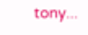tony...